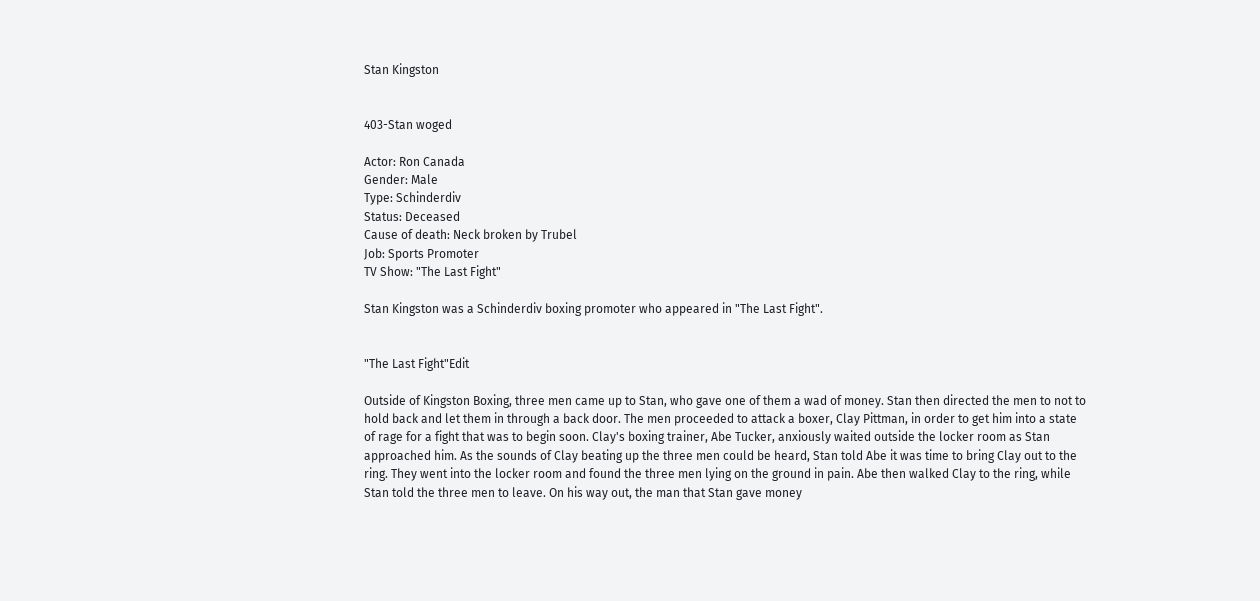Stan Kingston


403-Stan woged

Actor: Ron Canada
Gender: Male
Type: Schinderdiv
Status: Deceased
Cause of death: Neck broken by Trubel
Job: Sports Promoter
TV Show: "The Last Fight"

Stan Kingston was a Schinderdiv boxing promoter who appeared in "The Last Fight".


"The Last Fight"Edit

Outside of Kingston Boxing, three men came up to Stan, who gave one of them a wad of money. Stan then directed the men to not to hold back and let them in through a back door. The men proceeded to attack a boxer, Clay Pittman, in order to get him into a state of rage for a fight that was to begin soon. Clay's boxing trainer, Abe Tucker, anxiously waited outside the locker room as Stan approached him. As the sounds of Clay beating up the three men could be heard, Stan told Abe it was time to bring Clay out to the ring. They went into the locker room and found the three men lying on the ground in pain. Abe then walked Clay to the ring, while Stan told the three men to leave. On his way out, the man that Stan gave money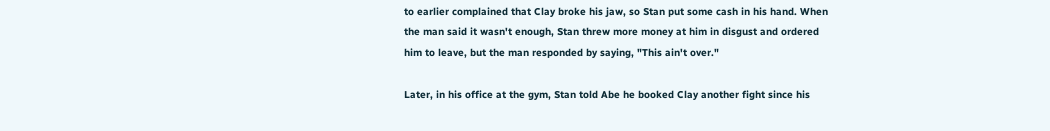to earlier complained that Clay broke his jaw, so Stan put some cash in his hand. When the man said it wasn't enough, Stan threw more money at him in disgust and ordered him to leave, but the man responded by saying, "This ain't over."

Later, in his office at the gym, Stan told Abe he booked Clay another fight since his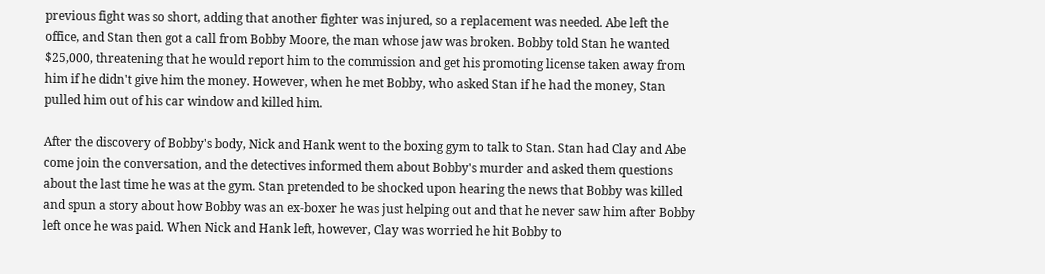previous fight was so short, adding that another fighter was injured, so a replacement was needed. Abe left the office, and Stan then got a call from Bobby Moore, the man whose jaw was broken. Bobby told Stan he wanted $25,000, threatening that he would report him to the commission and get his promoting license taken away from him if he didn't give him the money. However, when he met Bobby, who asked Stan if he had the money, Stan pulled him out of his car window and killed him.

After the discovery of Bobby's body, Nick and Hank went to the boxing gym to talk to Stan. Stan had Clay and Abe come join the conversation, and the detectives informed them about Bobby's murder and asked them questions about the last time he was at the gym. Stan pretended to be shocked upon hearing the news that Bobby was killed and spun a story about how Bobby was an ex-boxer he was just helping out and that he never saw him after Bobby left once he was paid. When Nick and Hank left, however, Clay was worried he hit Bobby to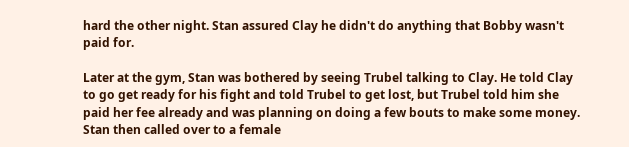hard the other night. Stan assured Clay he didn't do anything that Bobby wasn't paid for.

Later at the gym, Stan was bothered by seeing Trubel talking to Clay. He told Clay to go get ready for his fight and told Trubel to get lost, but Trubel told him she paid her fee already and was planning on doing a few bouts to make some money. Stan then called over to a female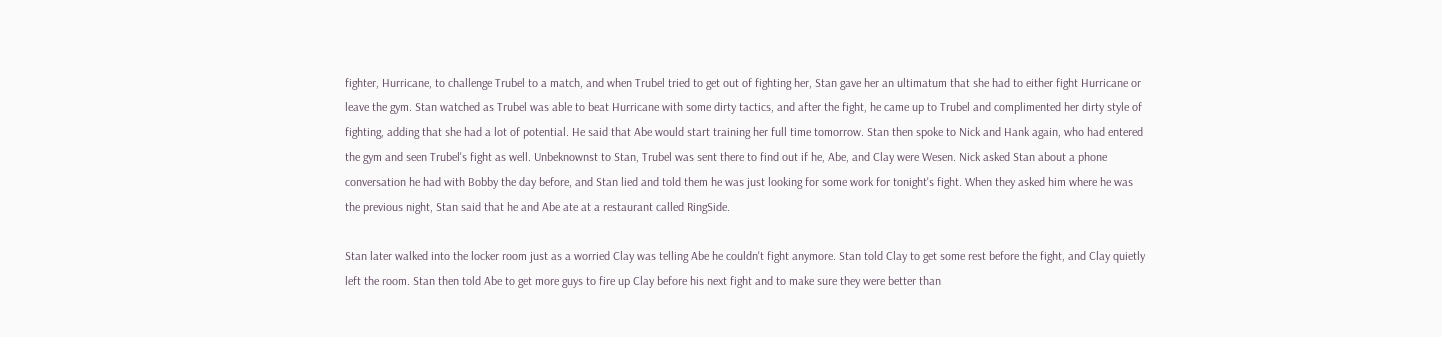fighter, Hurricane, to challenge Trubel to a match, and when Trubel tried to get out of fighting her, Stan gave her an ultimatum that she had to either fight Hurricane or leave the gym. Stan watched as Trubel was able to beat Hurricane with some dirty tactics, and after the fight, he came up to Trubel and complimented her dirty style of fighting, adding that she had a lot of potential. He said that Abe would start training her full time tomorrow. Stan then spoke to Nick and Hank again, who had entered the gym and seen Trubel's fight as well. Unbeknownst to Stan, Trubel was sent there to find out if he, Abe, and Clay were Wesen. Nick asked Stan about a phone conversation he had with Bobby the day before, and Stan lied and told them he was just looking for some work for tonight's fight. When they asked him where he was the previous night, Stan said that he and Abe ate at a restaurant called RingSide.

Stan later walked into the locker room just as a worried Clay was telling Abe he couldn't fight anymore. Stan told Clay to get some rest before the fight, and Clay quietly left the room. Stan then told Abe to get more guys to fire up Clay before his next fight and to make sure they were better than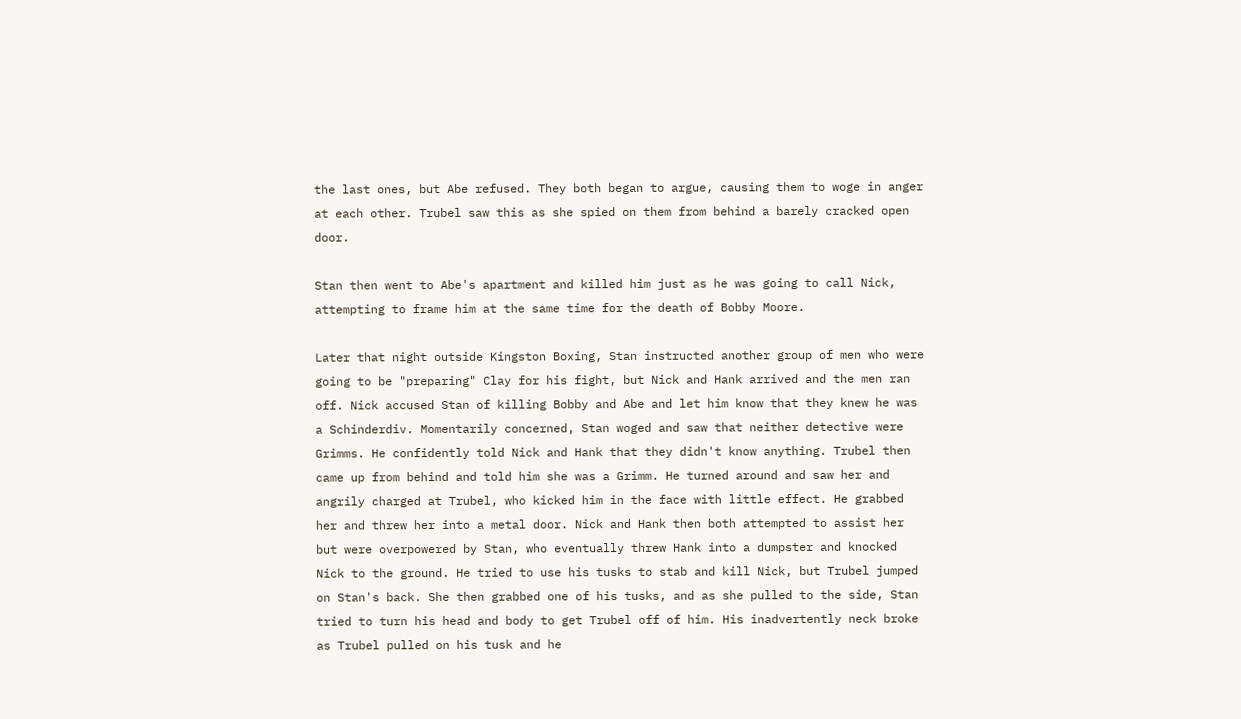the last ones, but Abe refused. They both began to argue, causing them to woge in anger at each other. Trubel saw this as she spied on them from behind a barely cracked open door.

Stan then went to Abe's apartment and killed him just as he was going to call Nick, attempting to frame him at the same time for the death of Bobby Moore.

Later that night outside Kingston Boxing, Stan instructed another group of men who were going to be "preparing" Clay for his fight, but Nick and Hank arrived and the men ran off. Nick accused Stan of killing Bobby and Abe and let him know that they knew he was a Schinderdiv. Momentarily concerned, Stan woged and saw that neither detective were Grimms. He confidently told Nick and Hank that they didn't know anything. Trubel then came up from behind and told him she was a Grimm. He turned around and saw her and angrily charged at Trubel, who kicked him in the face with little effect. He grabbed her and threw her into a metal door. Nick and Hank then both attempted to assist her but were overpowered by Stan, who eventually threw Hank into a dumpster and knocked Nick to the ground. He tried to use his tusks to stab and kill Nick, but Trubel jumped on Stan's back. She then grabbed one of his tusks, and as she pulled to the side, Stan tried to turn his head and body to get Trubel off of him. His inadvertently neck broke as Trubel pulled on his tusk and he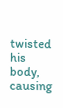twisted his body, causing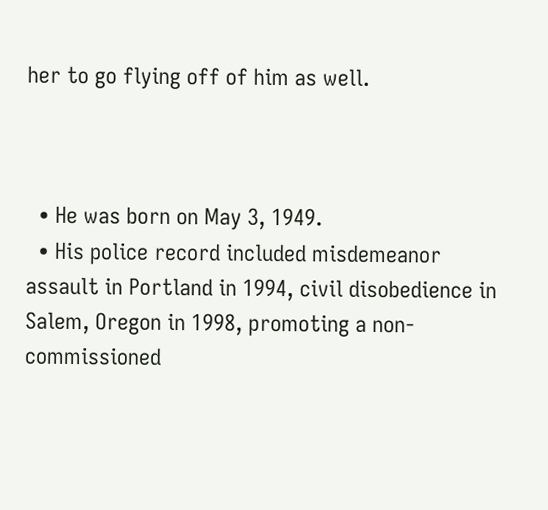her to go flying off of him as well.



  • He was born on May 3, 1949.
  • His police record included misdemeanor assault in Portland in 1994, civil disobedience in Salem, Oregon in 1998, promoting a non-commissioned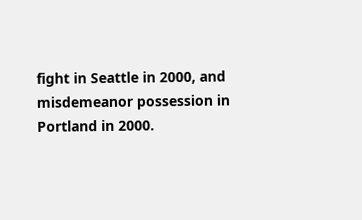fight in Seattle in 2000, and misdemeanor possession in Portland in 2000.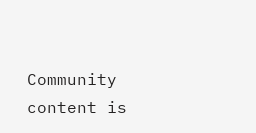Community content is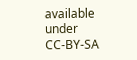available under CC-BY-SA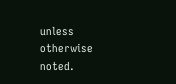unless otherwise noted.